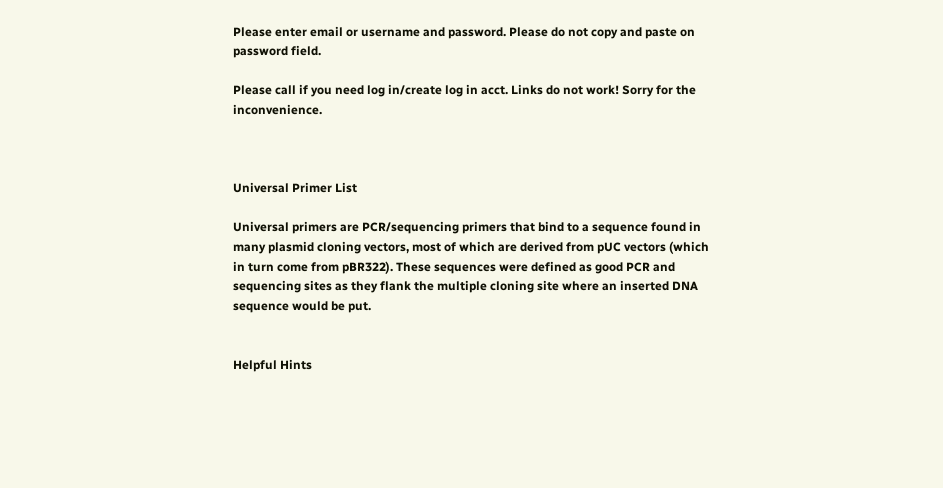Please enter email or username and password. Please do not copy and paste on password field.

Please call if you need log in/create log in acct. Links do not work! Sorry for the inconvenience.



Universal Primer List

Universal primers are PCR/sequencing primers that bind to a sequence found in many plasmid cloning vectors, most of which are derived from pUC vectors (which in turn come from pBR322). These sequences were defined as good PCR and sequencing sites as they flank the multiple cloning site where an inserted DNA sequence would be put.


Helpful Hints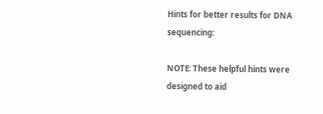Hints for better results for DNA sequencing:

NOTE: These helpful hints were designed to aid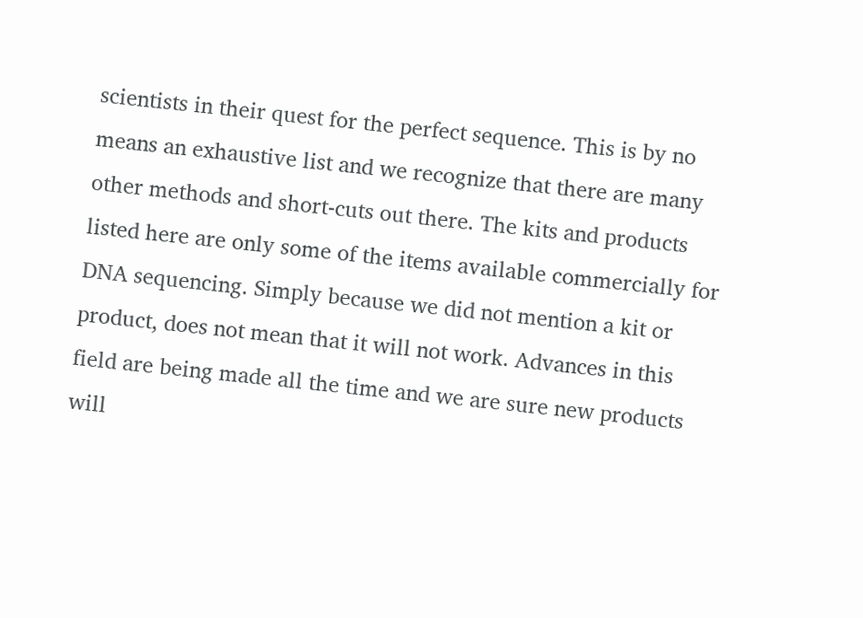scientists in their quest for the perfect sequence. This is by no means an exhaustive list and we recognize that there are many other methods and short-cuts out there. The kits and products listed here are only some of the items available commercially for DNA sequencing. Simply because we did not mention a kit or product, does not mean that it will not work. Advances in this field are being made all the time and we are sure new products will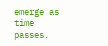emerge as time passes.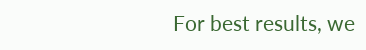For best results, we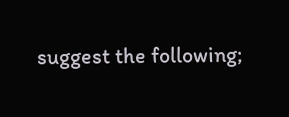suggest the following;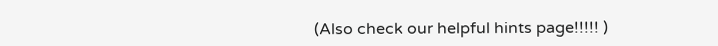(Also check our helpful hints page!!!!! )